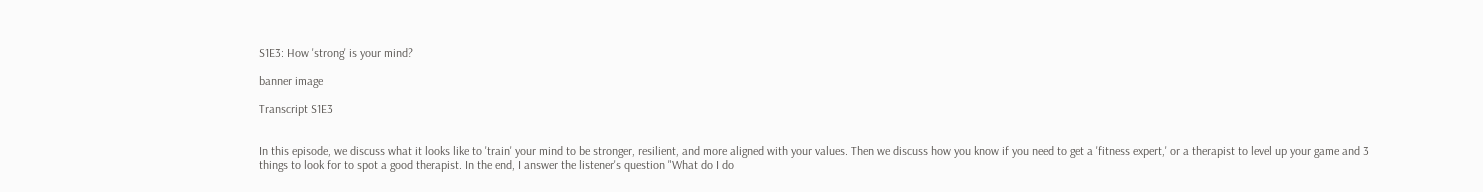S1E3: How 'strong' is your mind?

banner image

Transcript S1E3


In this episode, we discuss what it looks like to 'train' your mind to be stronger, resilient, and more aligned with your values. Then we discuss how you know if you need to get a 'fitness expert,' or a therapist to level up your game and 3 things to look for to spot a good therapist. In the end, I answer the listener's question "What do I do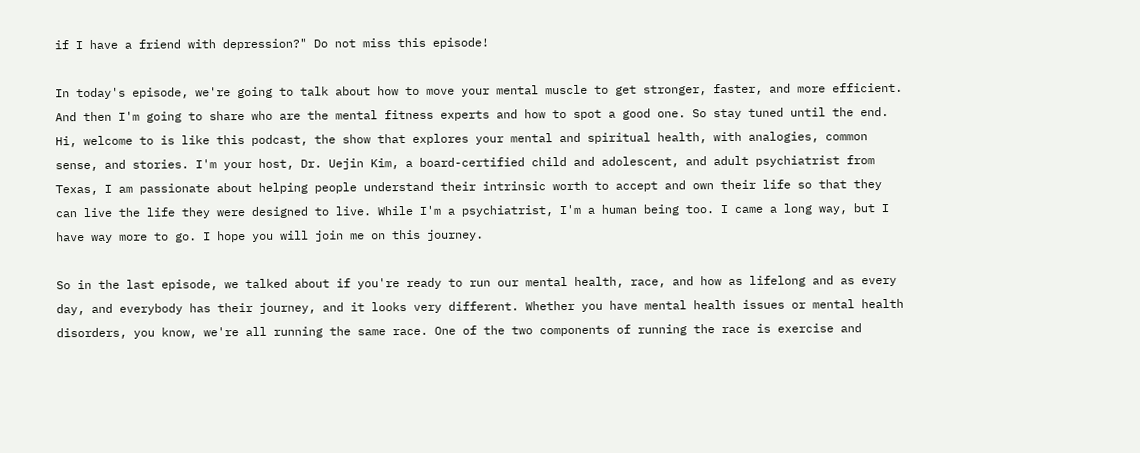if I have a friend with depression?" Do not miss this episode!

In today's episode, we're going to talk about how to move your mental muscle to get stronger, faster, and more efficient. And then I'm going to share who are the mental fitness experts and how to spot a good one. So stay tuned until the end. Hi, welcome to is like this podcast, the show that explores your mental and spiritual health, with analogies, common sense, and stories. I'm your host, Dr. Uejin Kim, a board-certified child and adolescent, and adult psychiatrist from Texas, I am passionate about helping people understand their intrinsic worth to accept and own their life so that they can live the life they were designed to live. While I'm a psychiatrist, I'm a human being too. I came a long way, but I have way more to go. I hope you will join me on this journey.

So in the last episode, we talked about if you're ready to run our mental health, race, and how as lifelong and as every day, and everybody has their journey, and it looks very different. Whether you have mental health issues or mental health disorders, you know, we're all running the same race. One of the two components of running the race is exercise and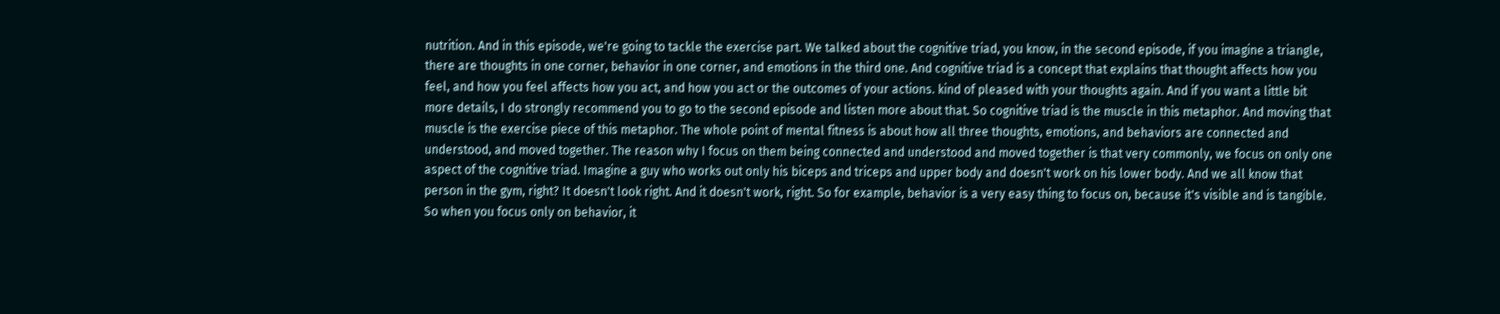nutrition. And in this episode, we're going to tackle the exercise part. We talked about the cognitive triad, you know, in the second episode, if you imagine a triangle, there are thoughts in one corner, behavior in one corner, and emotions in the third one. And cognitive triad is a concept that explains that thought affects how you feel, and how you feel affects how you act, and how you act or the outcomes of your actions. kind of pleased with your thoughts again. And if you want a little bit more details, I do strongly recommend you to go to the second episode and listen more about that. So cognitive triad is the muscle in this metaphor. And moving that muscle is the exercise piece of this metaphor. The whole point of mental fitness is about how all three thoughts, emotions, and behaviors are connected and understood, and moved together. The reason why I focus on them being connected and understood and moved together is that very commonly, we focus on only one aspect of the cognitive triad. Imagine a guy who works out only his biceps and triceps and upper body and doesn't work on his lower body. And we all know that person in the gym, right? It doesn't look right. And it doesn't work, right. So for example, behavior is a very easy thing to focus on, because it's visible and is tangible. So when you focus only on behavior, it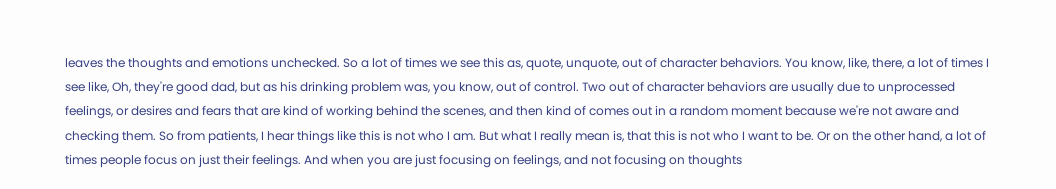leaves the thoughts and emotions unchecked. So a lot of times we see this as, quote, unquote, out of character behaviors. You know, like, there, a lot of times I see like, Oh, they're good dad, but as his drinking problem was, you know, out of control. Two out of character behaviors are usually due to unprocessed feelings, or desires and fears that are kind of working behind the scenes, and then kind of comes out in a random moment because we're not aware and checking them. So from patients, I hear things like this is not who I am. But what I really mean is, that this is not who I want to be. Or on the other hand, a lot of times people focus on just their feelings. And when you are just focusing on feelings, and not focusing on thoughts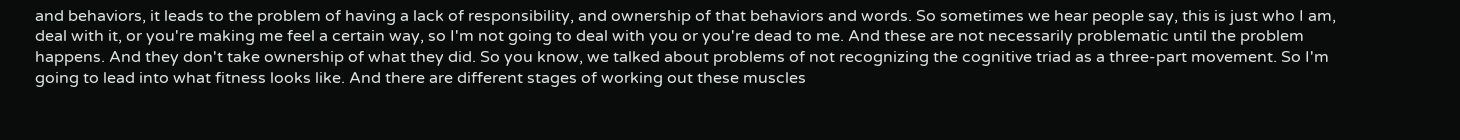and behaviors, it leads to the problem of having a lack of responsibility, and ownership of that behaviors and words. So sometimes we hear people say, this is just who I am, deal with it, or you're making me feel a certain way, so I'm not going to deal with you or you're dead to me. And these are not necessarily problematic until the problem happens. And they don't take ownership of what they did. So you know, we talked about problems of not recognizing the cognitive triad as a three-part movement. So I'm going to lead into what fitness looks like. And there are different stages of working out these muscles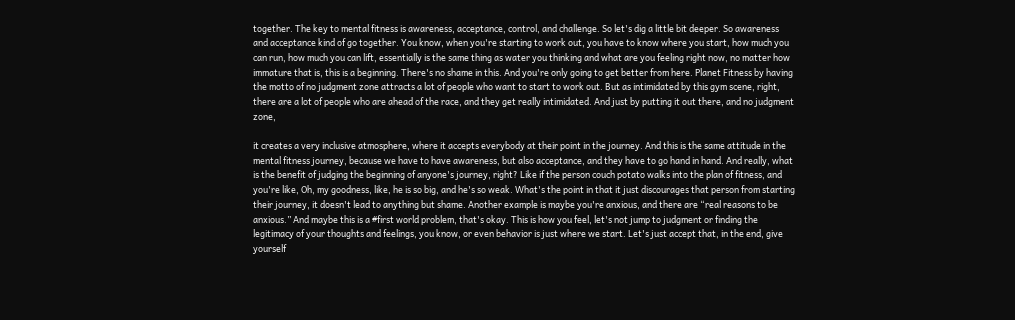together. The key to mental fitness is awareness, acceptance, control, and challenge. So let's dig a little bit deeper. So awareness and acceptance kind of go together. You know, when you're starting to work out, you have to know where you start, how much you can run, how much you can lift, essentially is the same thing as water you thinking and what are you feeling right now, no matter how immature that is, this is a beginning. There's no shame in this. And you're only going to get better from here. Planet Fitness by having the motto of no judgment zone attracts a lot of people who want to start to work out. But as intimidated by this gym scene, right, there are a lot of people who are ahead of the race, and they get really intimidated. And just by putting it out there, and no judgment zone,

it creates a very inclusive atmosphere, where it accepts everybody at their point in the journey. And this is the same attitude in the mental fitness journey, because we have to have awareness, but also acceptance, and they have to go hand in hand. And really, what is the benefit of judging the beginning of anyone's journey, right? Like if the person couch potato walks into the plan of fitness, and you're like, Oh, my goodness, like, he is so big, and he's so weak. What's the point in that it just discourages that person from starting their journey, it doesn't lead to anything but shame. Another example is maybe you're anxious, and there are “real reasons to be anxious.” And maybe this is a #first world problem, that's okay. This is how you feel, let's not jump to judgment or finding the legitimacy of your thoughts and feelings, you know, or even behavior is just where we start. Let's just accept that, in the end, give yourself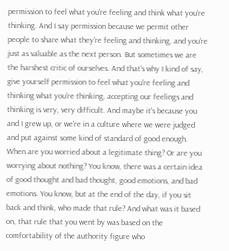permission to feel what you're feeling and think what you're thinking. And I say permission because we permit other people to share what they're feeling and thinking, and you're just as valuable as the next person. But sometimes we are the harshest critic of ourselves. And that's why I kind of say, give yourself permission to feel what you're feeling and thinking what you're thinking, accepting our feelings and thinking is very, very difficult. And maybe it's because you and I grew up, or we're in a culture where we were judged and put against some kind of standard of good enough. When are you worried about a legitimate thing? Or are you worrying about nothing? You know, there was a certain idea of good thought and bad thought, good emotions, and bad emotions. You know, but at the end of the day, if you sit back and think, who made that rule? And what was it based on, that rule that you went by was based on the comfortability of the authority figure who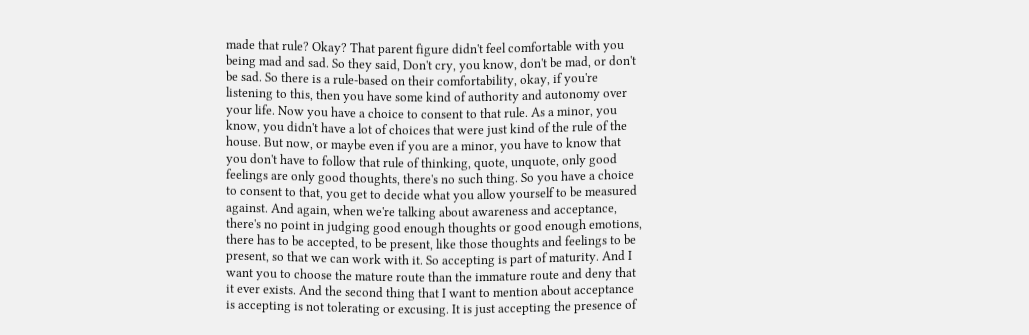made that rule? Okay? That parent figure didn't feel comfortable with you being mad and sad. So they said, Don't cry, you know, don't be mad, or don't be sad. So there is a rule-based on their comfortability, okay, if you're listening to this, then you have some kind of authority and autonomy over your life. Now you have a choice to consent to that rule. As a minor, you know, you didn't have a lot of choices that were just kind of the rule of the house. But now, or maybe even if you are a minor, you have to know that you don't have to follow that rule of thinking, quote, unquote, only good feelings are only good thoughts, there's no such thing. So you have a choice to consent to that, you get to decide what you allow yourself to be measured against. And again, when we're talking about awareness and acceptance, there's no point in judging good enough thoughts or good enough emotions, there has to be accepted, to be present, like those thoughts and feelings to be present, so that we can work with it. So accepting is part of maturity. And I want you to choose the mature route than the immature route and deny that it ever exists. And the second thing that I want to mention about acceptance is accepting is not tolerating or excusing. It is just accepting the presence of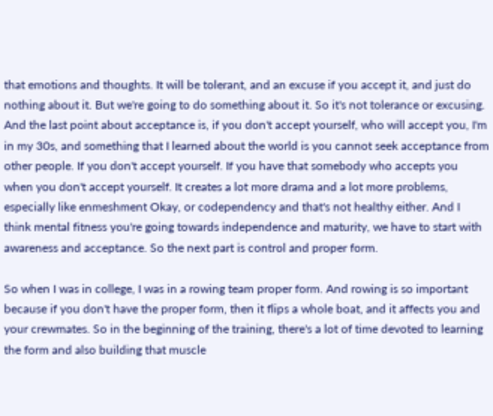that emotions and thoughts. It will be tolerant, and an excuse if you accept it, and just do nothing about it. But we're going to do something about it. So it's not tolerance or excusing. And the last point about acceptance is, if you don't accept yourself, who will accept you, I'm in my 30s, and something that I learned about the world is you cannot seek acceptance from other people. If you don't accept yourself. If you have that somebody who accepts you when you don't accept yourself. It creates a lot more drama and a lot more problems, especially like enmeshment Okay, or codependency and that's not healthy either. And I think mental fitness you're going towards independence and maturity, we have to start with awareness and acceptance. So the next part is control and proper form.

So when I was in college, I was in a rowing team proper form. And rowing is so important because if you don't have the proper form, then it flips a whole boat, and it affects you and your crewmates. So in the beginning of the training, there's a lot of time devoted to learning the form and also building that muscle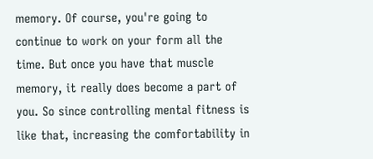memory. Of course, you're going to continue to work on your form all the time. But once you have that muscle memory, it really does become a part of you. So since controlling mental fitness is like that, increasing the comfortability in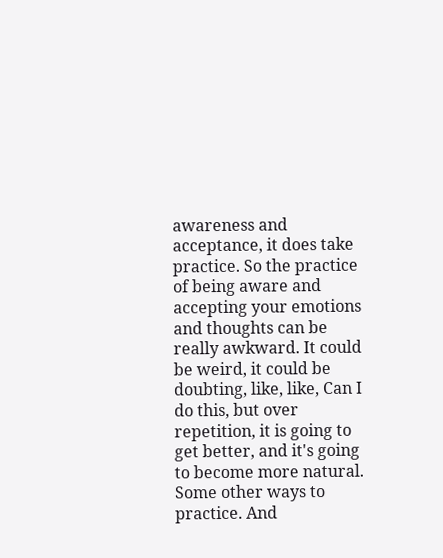awareness and acceptance, it does take practice. So the practice of being aware and accepting your emotions and thoughts can be really awkward. It could be weird, it could be doubting, like, like, Can I do this, but over repetition, it is going to get better, and it's going to become more natural. Some other ways to practice. And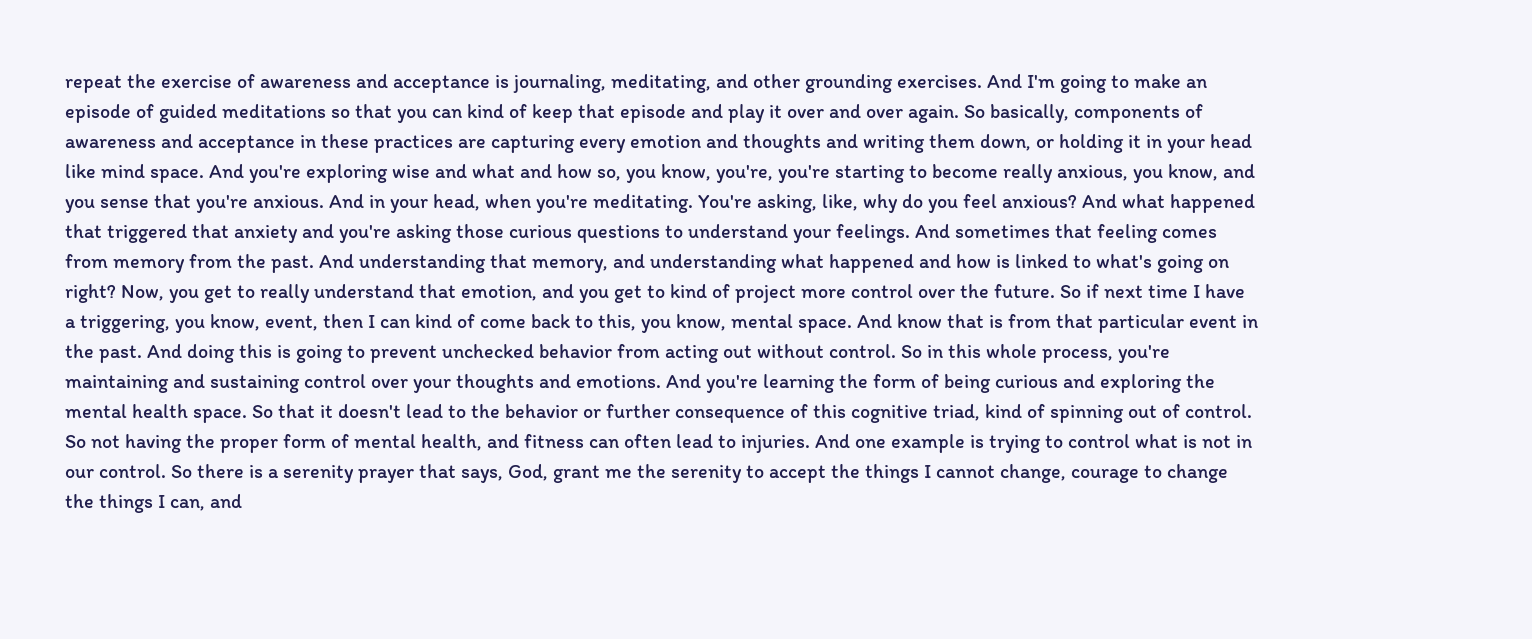repeat the exercise of awareness and acceptance is journaling, meditating, and other grounding exercises. And I'm going to make an episode of guided meditations so that you can kind of keep that episode and play it over and over again. So basically, components of awareness and acceptance in these practices are capturing every emotion and thoughts and writing them down, or holding it in your head like mind space. And you're exploring wise and what and how so, you know, you're, you're starting to become really anxious, you know, and you sense that you're anxious. And in your head, when you're meditating. You're asking, like, why do you feel anxious? And what happened that triggered that anxiety and you're asking those curious questions to understand your feelings. And sometimes that feeling comes from memory from the past. And understanding that memory, and understanding what happened and how is linked to what's going on right? Now, you get to really understand that emotion, and you get to kind of project more control over the future. So if next time I have a triggering, you know, event, then I can kind of come back to this, you know, mental space. And know that is from that particular event in the past. And doing this is going to prevent unchecked behavior from acting out without control. So in this whole process, you're maintaining and sustaining control over your thoughts and emotions. And you're learning the form of being curious and exploring the mental health space. So that it doesn't lead to the behavior or further consequence of this cognitive triad, kind of spinning out of control. So not having the proper form of mental health, and fitness can often lead to injuries. And one example is trying to control what is not in our control. So there is a serenity prayer that says, God, grant me the serenity to accept the things I cannot change, courage to change the things I can, and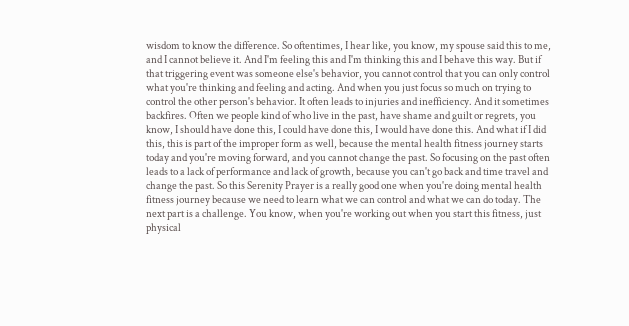wisdom to know the difference. So oftentimes, I hear like, you know, my spouse said this to me, and I cannot believe it. And I'm feeling this and I'm thinking this and I behave this way. But if that triggering event was someone else's behavior, you cannot control that you can only control what you're thinking and feeling and acting. And when you just focus so much on trying to control the other person's behavior. It often leads to injuries and inefficiency. And it sometimes backfires. Often we people kind of who live in the past, have shame and guilt or regrets, you know, I should have done this, I could have done this, I would have done this. And what if I did this, this is part of the improper form as well, because the mental health fitness journey starts today and you're moving forward, and you cannot change the past. So focusing on the past often leads to a lack of performance and lack of growth, because you can't go back and time travel and change the past. So this Serenity Prayer is a really good one when you're doing mental health fitness journey because we need to learn what we can control and what we can do today. The next part is a challenge. You know, when you're working out when you start this fitness, just physical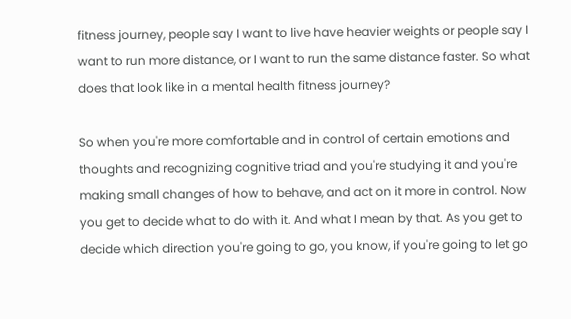fitness journey, people say I want to live have heavier weights or people say I want to run more distance, or I want to run the same distance faster. So what does that look like in a mental health fitness journey?

So when you're more comfortable and in control of certain emotions and thoughts and recognizing cognitive triad and you're studying it and you're making small changes of how to behave, and act on it more in control. Now you get to decide what to do with it. And what I mean by that. As you get to decide which direction you're going to go, you know, if you're going to let go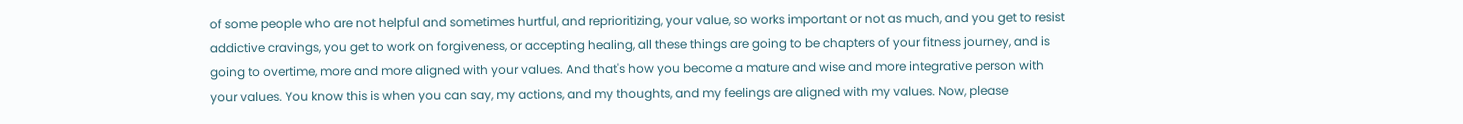of some people who are not helpful and sometimes hurtful, and reprioritizing, your value, so works important or not as much, and you get to resist addictive cravings, you get to work on forgiveness, or accepting healing, all these things are going to be chapters of your fitness journey, and is going to overtime, more and more aligned with your values. And that's how you become a mature and wise and more integrative person with your values. You know this is when you can say, my actions, and my thoughts, and my feelings are aligned with my values. Now, please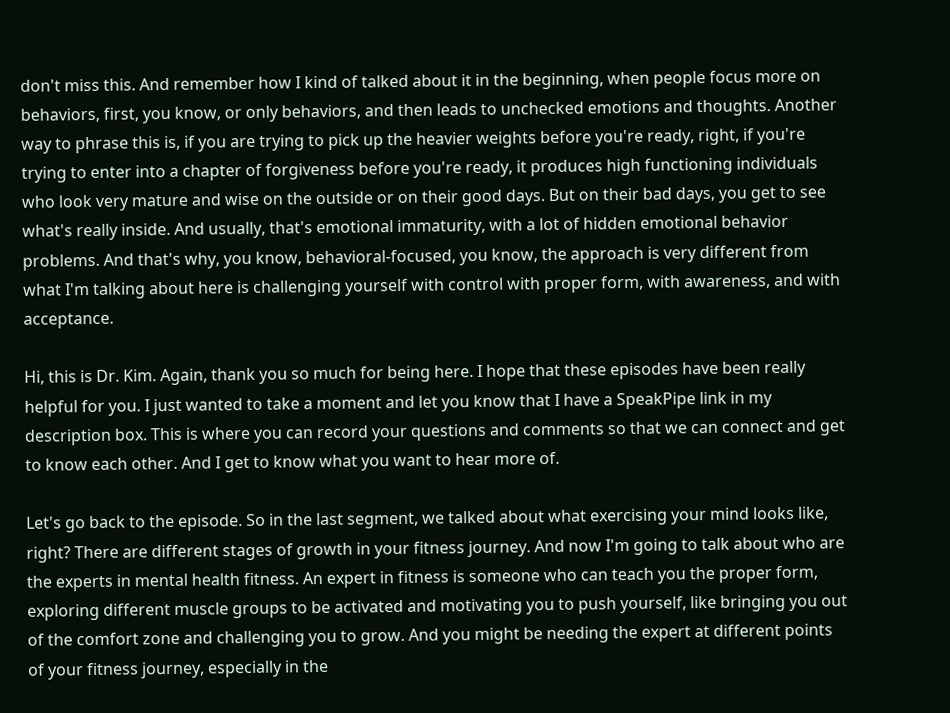don't miss this. And remember how I kind of talked about it in the beginning, when people focus more on behaviors, first, you know, or only behaviors, and then leads to unchecked emotions and thoughts. Another way to phrase this is, if you are trying to pick up the heavier weights before you're ready, right, if you're trying to enter into a chapter of forgiveness before you're ready, it produces high functioning individuals who look very mature and wise on the outside or on their good days. But on their bad days, you get to see what's really inside. And usually, that's emotional immaturity, with a lot of hidden emotional behavior problems. And that's why, you know, behavioral-focused, you know, the approach is very different from what I'm talking about here is challenging yourself with control with proper form, with awareness, and with acceptance.

Hi, this is Dr. Kim. Again, thank you so much for being here. I hope that these episodes have been really helpful for you. I just wanted to take a moment and let you know that I have a SpeakPipe link in my description box. This is where you can record your questions and comments so that we can connect and get to know each other. And I get to know what you want to hear more of.

Let's go back to the episode. So in the last segment, we talked about what exercising your mind looks like, right? There are different stages of growth in your fitness journey. And now I'm going to talk about who are the experts in mental health fitness. An expert in fitness is someone who can teach you the proper form, exploring different muscle groups to be activated and motivating you to push yourself, like bringing you out of the comfort zone and challenging you to grow. And you might be needing the expert at different points of your fitness journey, especially in the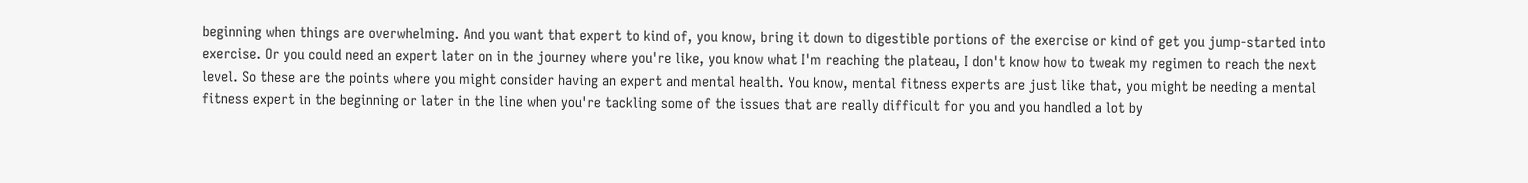beginning when things are overwhelming. And you want that expert to kind of, you know, bring it down to digestible portions of the exercise or kind of get you jump-started into exercise. Or you could need an expert later on in the journey where you're like, you know what I'm reaching the plateau, I don't know how to tweak my regimen to reach the next level. So these are the points where you might consider having an expert and mental health. You know, mental fitness experts are just like that, you might be needing a mental fitness expert in the beginning or later in the line when you're tackling some of the issues that are really difficult for you and you handled a lot by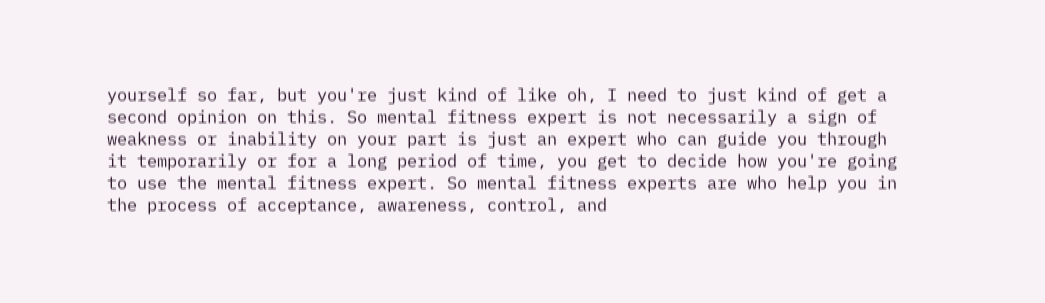yourself so far, but you're just kind of like oh, I need to just kind of get a second opinion on this. So mental fitness expert is not necessarily a sign of weakness or inability on your part is just an expert who can guide you through it temporarily or for a long period of time, you get to decide how you're going to use the mental fitness expert. So mental fitness experts are who help you in the process of acceptance, awareness, control, and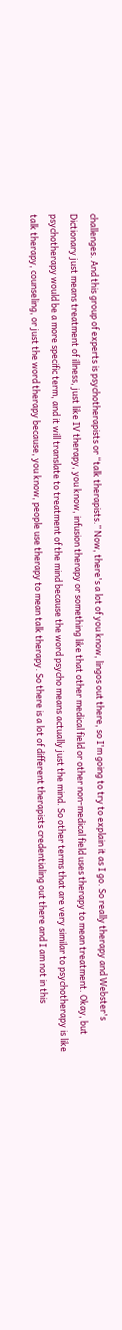challenges. And this group of experts is psychotherapists or “talk therapists.” Now, there's a lot of you know, lingos out there, so I'm going to try to explain it as I go. So really therapy and Webster's Dictionary just means treatment of illness, just like IV therapy, you know, infusion therapy or something like that other medical field or other non-medical field uses therapy to mean treatment. Okay, but psychotherapy would be a more specific term, and it will translate to treatment of the mind because the word psycho means actually just the mind. So other terms that are very similar to psychotherapy is like talk therapy, counseling, or just the word therapy because, you know, people use therapy to mean talk therapy. So there is a lot of different therapists credentialing out there and I am not in this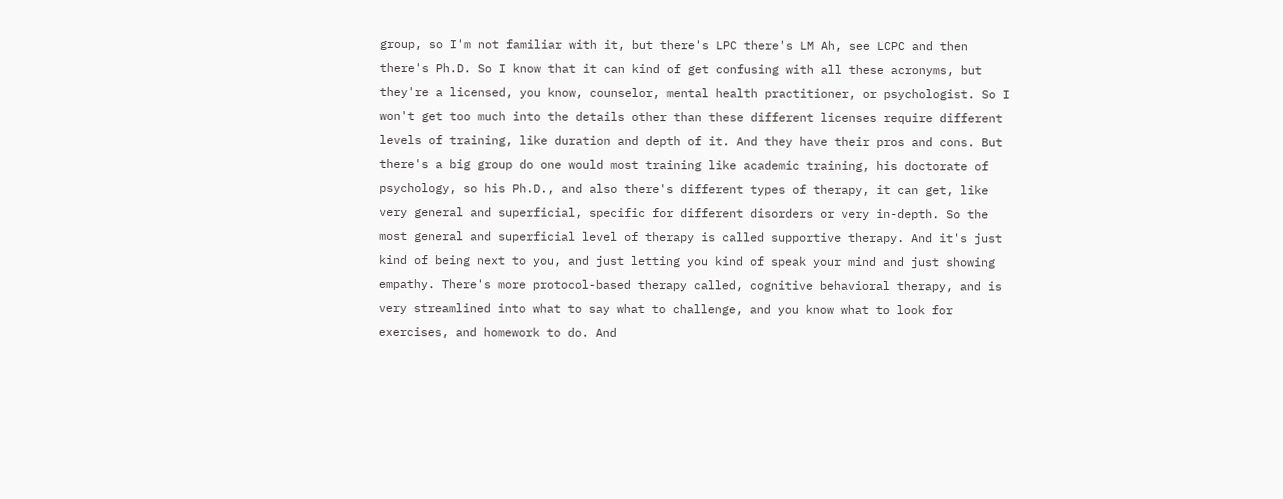group, so I'm not familiar with it, but there's LPC there's LM Ah, see LCPC and then there's Ph.D. So I know that it can kind of get confusing with all these acronyms, but they're a licensed, you know, counselor, mental health practitioner, or psychologist. So I won't get too much into the details other than these different licenses require different levels of training, like duration and depth of it. And they have their pros and cons. But there's a big group do one would most training like academic training, his doctorate of psychology, so his Ph.D., and also there's different types of therapy, it can get, like very general and superficial, specific for different disorders or very in-depth. So the most general and superficial level of therapy is called supportive therapy. And it's just kind of being next to you, and just letting you kind of speak your mind and just showing empathy. There's more protocol-based therapy called, cognitive behavioral therapy, and is very streamlined into what to say what to challenge, and you know what to look for exercises, and homework to do. And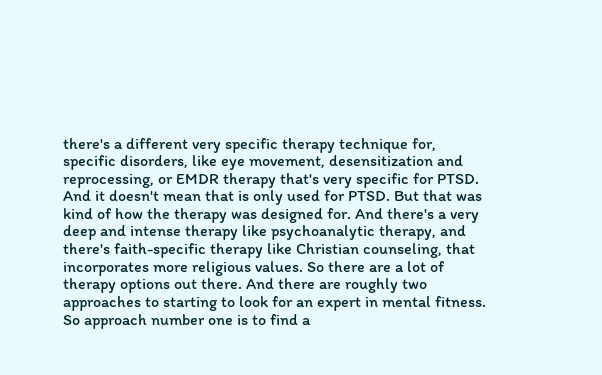there's a different very specific therapy technique for, specific disorders, like eye movement, desensitization and reprocessing, or EMDR therapy that's very specific for PTSD. And it doesn't mean that is only used for PTSD. But that was kind of how the therapy was designed for. And there's a very deep and intense therapy like psychoanalytic therapy, and there's faith-specific therapy like Christian counseling, that incorporates more religious values. So there are a lot of therapy options out there. And there are roughly two approaches to starting to look for an expert in mental fitness. So approach number one is to find a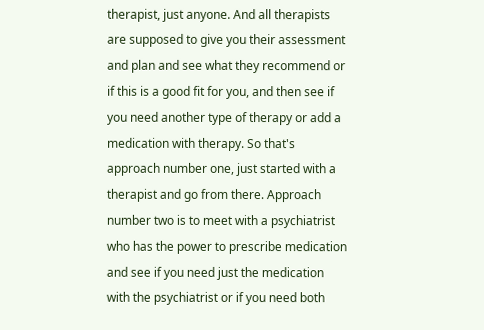therapist, just anyone. And all therapists are supposed to give you their assessment and plan and see what they recommend or if this is a good fit for you, and then see if you need another type of therapy or add a medication with therapy. So that's approach number one, just started with a therapist and go from there. Approach number two is to meet with a psychiatrist who has the power to prescribe medication and see if you need just the medication with the psychiatrist or if you need both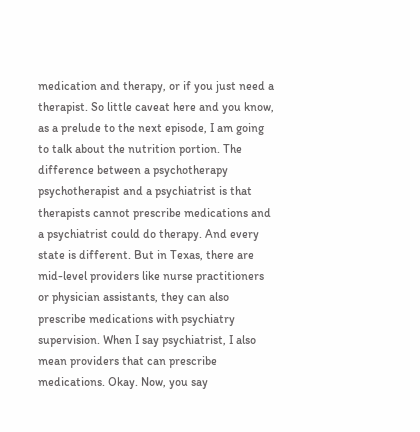medication and therapy, or if you just need a therapist. So little caveat here and you know, as a prelude to the next episode, I am going to talk about the nutrition portion. The difference between a psychotherapy psychotherapist and a psychiatrist is that therapists cannot prescribe medications and a psychiatrist could do therapy. And every state is different. But in Texas, there are mid-level providers like nurse practitioners or physician assistants, they can also prescribe medications with psychiatry supervision. When I say psychiatrist, I also mean providers that can prescribe medications. Okay. Now, you say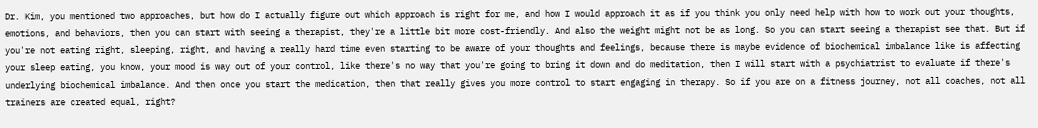Dr. Kim, you mentioned two approaches, but how do I actually figure out which approach is right for me, and how I would approach it as if you think you only need help with how to work out your thoughts, emotions, and behaviors, then you can start with seeing a therapist, they're a little bit more cost-friendly. And also the weight might not be as long. So you can start seeing a therapist see that. But if you're not eating right, sleeping, right, and having a really hard time even starting to be aware of your thoughts and feelings, because there is maybe evidence of biochemical imbalance like is affecting your sleep eating, you know, your mood is way out of your control, like there's no way that you're going to bring it down and do meditation, then I will start with a psychiatrist to evaluate if there's underlying biochemical imbalance. And then once you start the medication, then that really gives you more control to start engaging in therapy. So if you are on a fitness journey, not all coaches, not all trainers are created equal, right?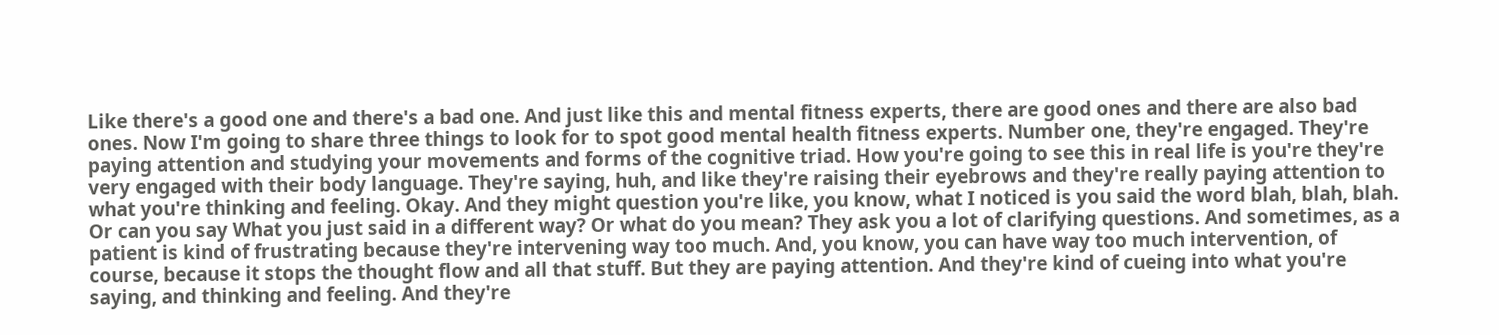Like there's a good one and there's a bad one. And just like this and mental fitness experts, there are good ones and there are also bad ones. Now I'm going to share three things to look for to spot good mental health fitness experts. Number one, they're engaged. They're paying attention and studying your movements and forms of the cognitive triad. How you're going to see this in real life is you're they're very engaged with their body language. They're saying, huh, and like they're raising their eyebrows and they're really paying attention to what you're thinking and feeling. Okay. And they might question you're like, you know, what I noticed is you said the word blah, blah, blah. Or can you say What you just said in a different way? Or what do you mean? They ask you a lot of clarifying questions. And sometimes, as a patient is kind of frustrating because they're intervening way too much. And, you know, you can have way too much intervention, of course, because it stops the thought flow and all that stuff. But they are paying attention. And they're kind of cueing into what you're saying, and thinking and feeling. And they're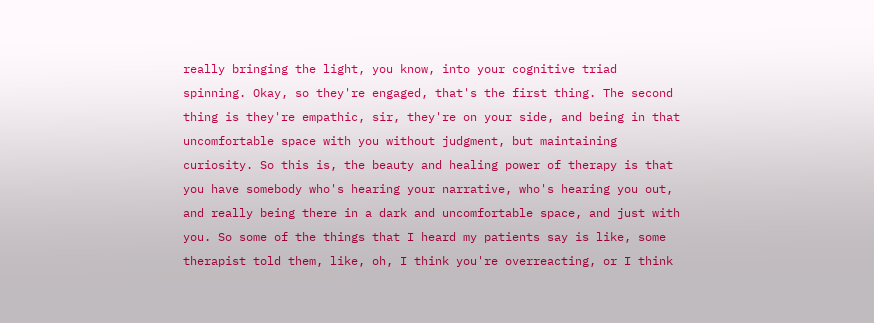really bringing the light, you know, into your cognitive triad spinning. Okay, so they're engaged, that's the first thing. The second thing is they're empathic, sir, they're on your side, and being in that uncomfortable space with you without judgment, but maintaining curiosity. So this is, the beauty and healing power of therapy is that you have somebody who's hearing your narrative, who's hearing you out, and really being there in a dark and uncomfortable space, and just with you. So some of the things that I heard my patients say is like, some therapist told them, like, oh, I think you're overreacting, or I think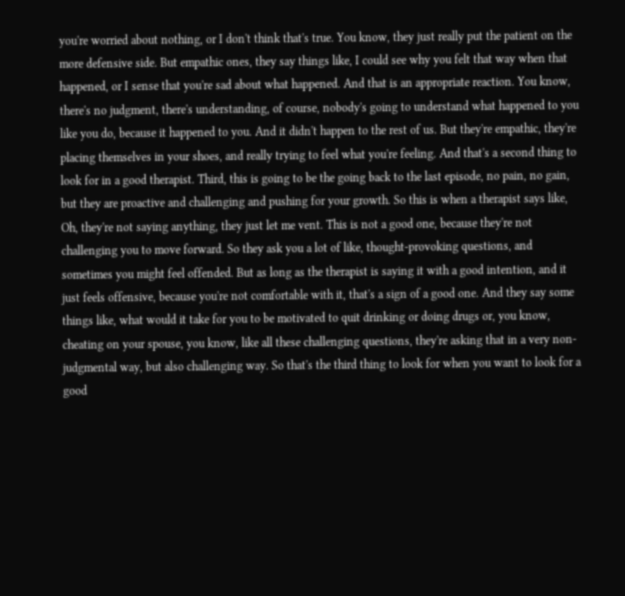you're worried about nothing, or I don't think that's true. You know, they just really put the patient on the more defensive side. But empathic ones, they say things like, I could see why you felt that way when that happened, or I sense that you're sad about what happened. And that is an appropriate reaction. You know, there's no judgment, there's understanding, of course, nobody's going to understand what happened to you like you do, because it happened to you. And it didn't happen to the rest of us. But they're empathic, they're placing themselves in your shoes, and really trying to feel what you're feeling. And that's a second thing to look for in a good therapist. Third, this is going to be the going back to the last episode, no pain, no gain, but they are proactive and challenging and pushing for your growth. So this is when a therapist says like, Oh, they're not saying anything, they just let me vent. This is not a good one, because they're not challenging you to move forward. So they ask you a lot of like, thought-provoking questions, and sometimes you might feel offended. But as long as the therapist is saying it with a good intention, and it just feels offensive, because you're not comfortable with it, that's a sign of a good one. And they say some things like, what would it take for you to be motivated to quit drinking or doing drugs or, you know, cheating on your spouse, you know, like all these challenging questions, they're asking that in a very non-judgmental way, but also challenging way. So that's the third thing to look for when you want to look for a good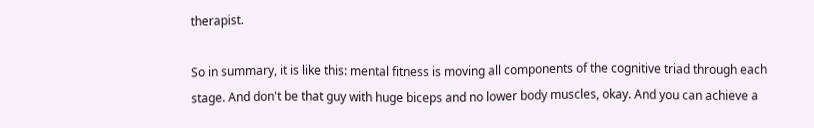therapist.

So in summary, it is like this: mental fitness is moving all components of the cognitive triad through each stage. And don't be that guy with huge biceps and no lower body muscles, okay. And you can achieve a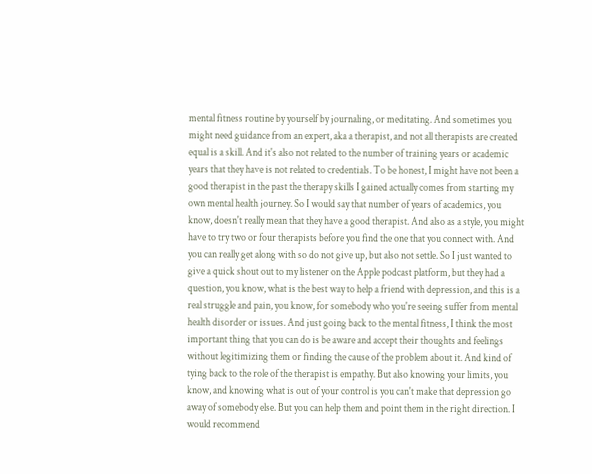mental fitness routine by yourself by journaling, or meditating. And sometimes you might need guidance from an expert, aka a therapist, and not all therapists are created equal is a skill. And it's also not related to the number of training years or academic years that they have is not related to credentials. To be honest, I might have not been a good therapist in the past the therapy skills I gained actually comes from starting my own mental health journey. So I would say that number of years of academics, you know, doesn't really mean that they have a good therapist. And also as a style, you might have to try two or four therapists before you find the one that you connect with. And you can really get along with so do not give up, but also not settle. So I just wanted to give a quick shout out to my listener on the Apple podcast platform, but they had a question, you know, what is the best way to help a friend with depression, and this is a real struggle and pain, you know, for somebody who you're seeing suffer from mental health disorder or issues. And just going back to the mental fitness, I think the most important thing that you can do is be aware and accept their thoughts and feelings without legitimizing them or finding the cause of the problem about it. And kind of tying back to the role of the therapist is empathy. But also knowing your limits, you know, and knowing what is out of your control is you can't make that depression go away of somebody else. But you can help them and point them in the right direction. I would recommend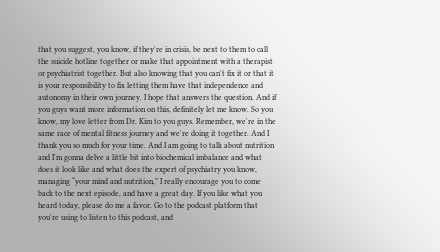that you suggest, you know, if they're in crisis, be next to them to call the suicide hotline together or make that appointment with a therapist or psychiatrist together. But also knowing that you can't fix it or that it is your responsibility to fix letting them have that independence and autonomy in their own journey. I hope that answers the question. And if you guys want more information on this, definitely let me know. So you know, my love letter from Dr. Kim to you guys. Remember, we're in the same race of mental fitness journey and we're doing it together. And I thank you so much for your time. And I am going to talk about nutrition and I'm gonna delve a little bit into biochemical imbalance and what does it look like and what does the expert of psychiatry you know, managing “your mind and nutrition,” I really encourage you to come back to the next episode, and have a great day. If you like what you heard today, please do me a favor. Go to the podcast platform that you're using to listen to this podcast, and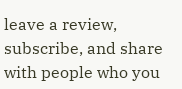leave a review, subscribe, and share with people who you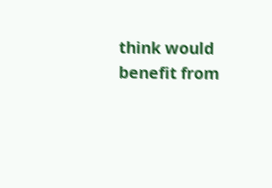think would benefit from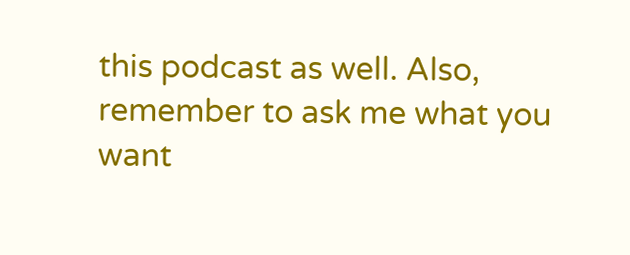this podcast as well. Also, remember to ask me what you want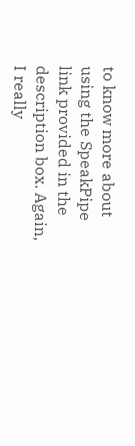to know more about using the SpeakPipe link provided in the description box. Again, I really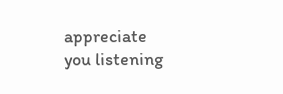appreciate you listening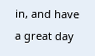in, and have a great day